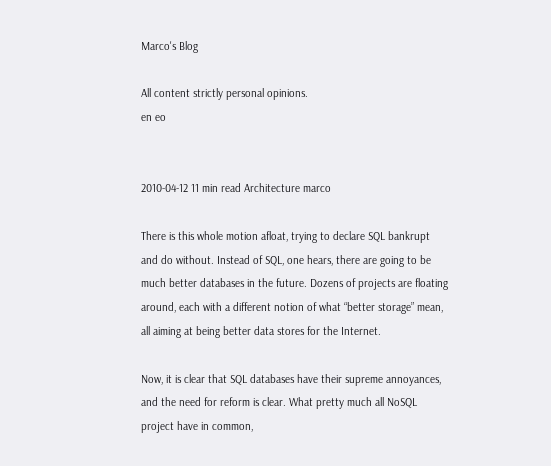Marco's Blog

All content strictly personal opinions.
en eo


2010-04-12 11 min read Architecture marco

There is this whole motion afloat, trying to declare SQL bankrupt and do without. Instead of SQL, one hears, there are going to be much better databases in the future. Dozens of projects are floating around, each with a different notion of what “better storage” mean, all aiming at being better data stores for the Internet.

Now, it is clear that SQL databases have their supreme annoyances, and the need for reform is clear. What pretty much all NoSQL project have in common,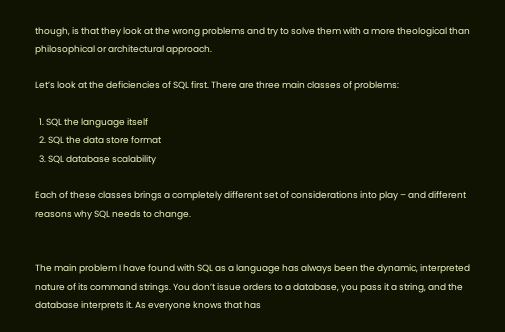though, is that they look at the wrong problems and try to solve them with a more theological than philosophical or architectural approach.

Let’s look at the deficiencies of SQL first. There are three main classes of problems:

  1. SQL the language itself
  2. SQL the data store format
  3. SQL database scalability

Each of these classes brings a completely different set of considerations into play – and different reasons why SQL needs to change.


The main problem I have found with SQL as a language has always been the dynamic, interpreted nature of its command strings. You don’t issue orders to a database, you pass it a string, and the database interprets it. As everyone knows that has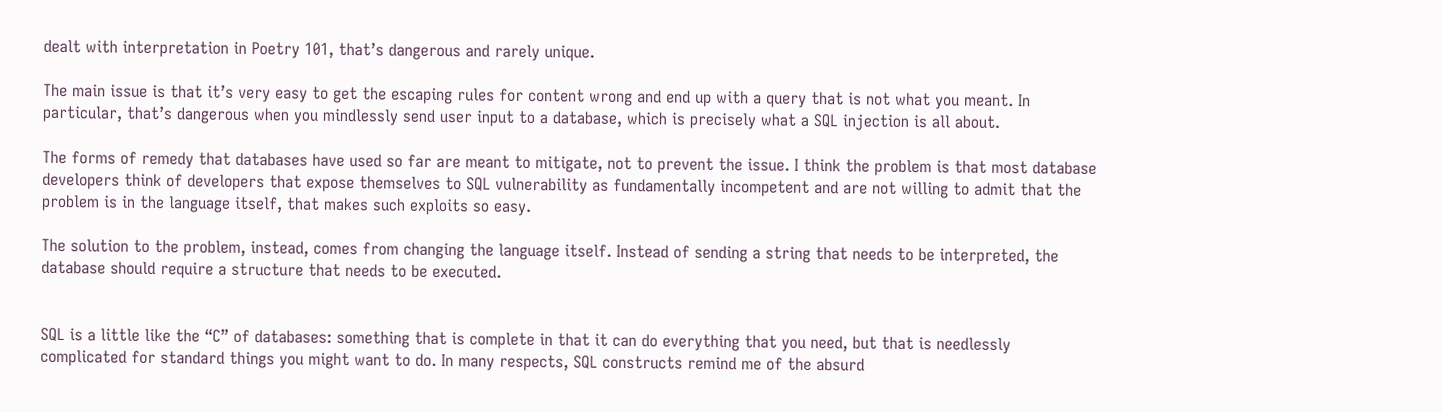dealt with interpretation in Poetry 101, that’s dangerous and rarely unique.

The main issue is that it’s very easy to get the escaping rules for content wrong and end up with a query that is not what you meant. In particular, that’s dangerous when you mindlessly send user input to a database, which is precisely what a SQL injection is all about.

The forms of remedy that databases have used so far are meant to mitigate, not to prevent the issue. I think the problem is that most database developers think of developers that expose themselves to SQL vulnerability as fundamentally incompetent and are not willing to admit that the problem is in the language itself, that makes such exploits so easy.

The solution to the problem, instead, comes from changing the language itself. Instead of sending a string that needs to be interpreted, the database should require a structure that needs to be executed.


SQL is a little like the “C” of databases: something that is complete in that it can do everything that you need, but that is needlessly complicated for standard things you might want to do. In many respects, SQL constructs remind me of the absurd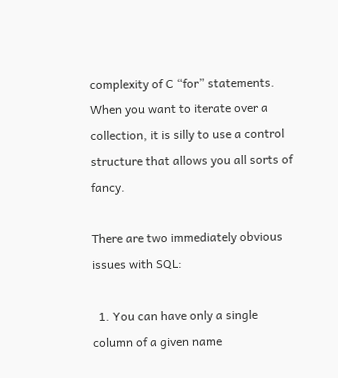complexity of C “for” statements. When you want to iterate over a collection, it is silly to use a control structure that allows you all sorts of fancy.

There are two immediately obvious issues with SQL:

  1. You can have only a single column of a given name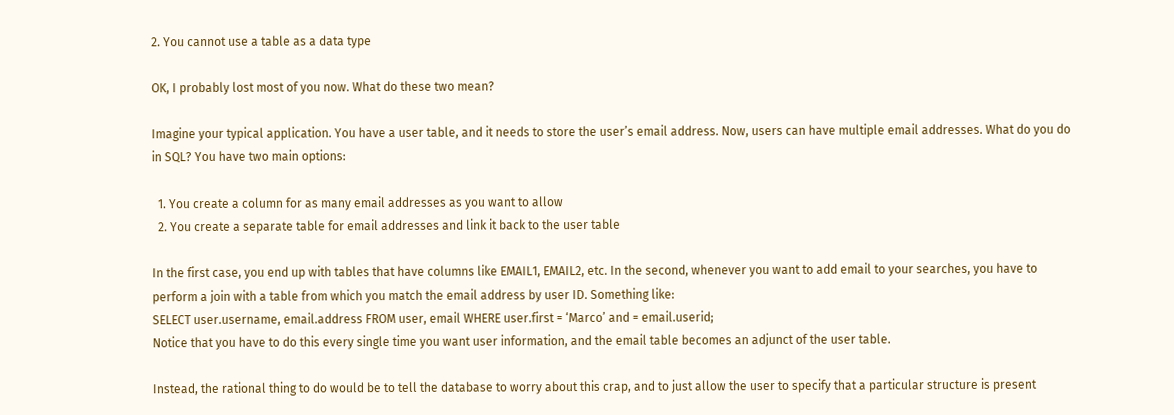2. You cannot use a table as a data type

OK, I probably lost most of you now. What do these two mean?

Imagine your typical application. You have a user table, and it needs to store the user’s email address. Now, users can have multiple email addresses. What do you do in SQL? You have two main options:

  1. You create a column for as many email addresses as you want to allow
  2. You create a separate table for email addresses and link it back to the user table

In the first case, you end up with tables that have columns like EMAIL1, EMAIL2, etc. In the second, whenever you want to add email to your searches, you have to perform a join with a table from which you match the email address by user ID. Something like:
SELECT user.username, email.address FROM user, email WHERE user.first = ‘Marco’ and = email.userid;
Notice that you have to do this every single time you want user information, and the email table becomes an adjunct of the user table.

Instead, the rational thing to do would be to tell the database to worry about this crap, and to just allow the user to specify that a particular structure is present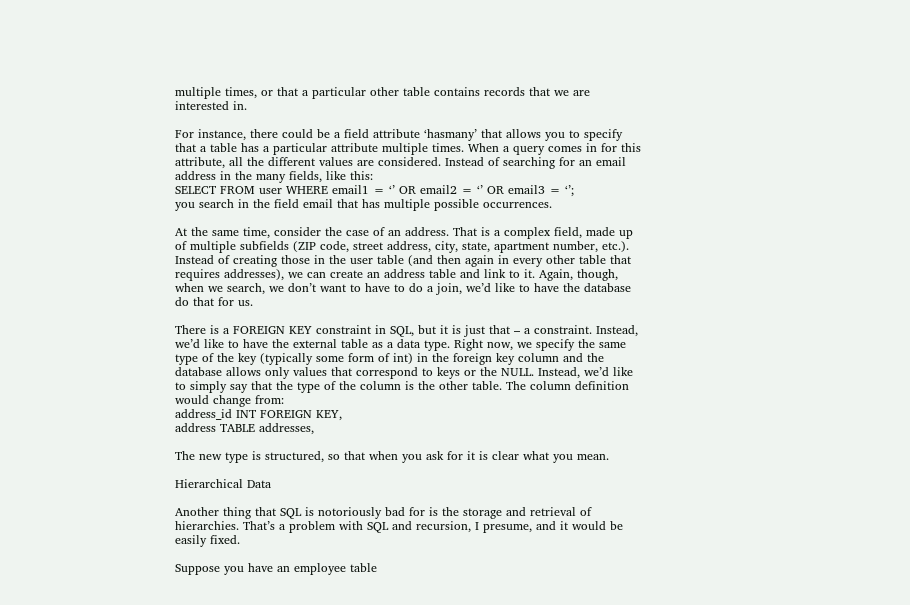multiple times, or that a particular other table contains records that we are interested in.

For instance, there could be a field attribute ‘hasmany’ that allows you to specify that a table has a particular attribute multiple times. When a query comes in for this attribute, all the different values are considered. Instead of searching for an email address in the many fields, like this:
SELECT FROM user WHERE email1 = ‘’ OR email2 = ‘’ OR email3 = ‘’;
you search in the field email that has multiple possible occurrences.

At the same time, consider the case of an address. That is a complex field, made up of multiple subfields (ZIP code, street address, city, state, apartment number, etc.). Instead of creating those in the user table (and then again in every other table that requires addresses), we can create an address table and link to it. Again, though, when we search, we don’t want to have to do a join, we’d like to have the database do that for us.

There is a FOREIGN KEY constraint in SQL, but it is just that – a constraint. Instead, we’d like to have the external table as a data type. Right now, we specify the same type of the key (typically some form of int) in the foreign key column and the database allows only values that correspond to keys or the NULL. Instead, we’d like to simply say that the type of the column is the other table. The column definition would change from:
address_id INT FOREIGN KEY,
address TABLE addresses,

The new type is structured, so that when you ask for it is clear what you mean.

Hierarchical Data

Another thing that SQL is notoriously bad for is the storage and retrieval of hierarchies. That’s a problem with SQL and recursion, I presume, and it would be easily fixed.

Suppose you have an employee table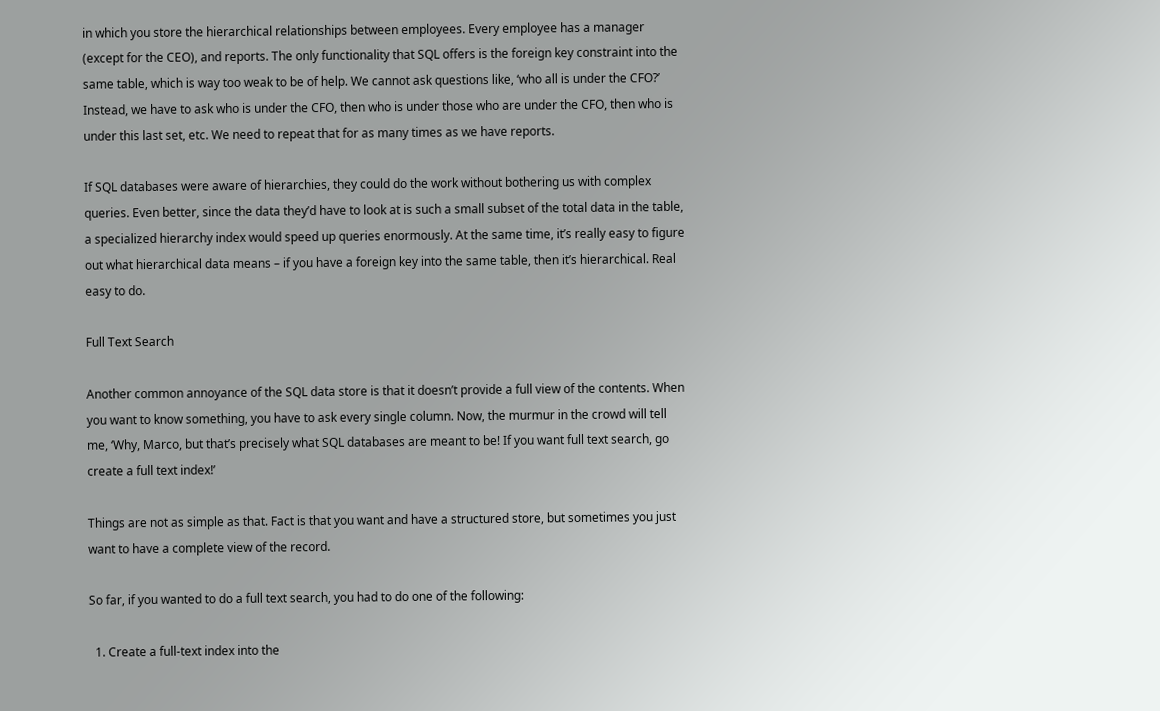in which you store the hierarchical relationships between employees. Every employee has a manager (except for the CEO), and reports. The only functionality that SQL offers is the foreign key constraint into the same table, which is way too weak to be of help. We cannot ask questions like, ‘who all is under the CFO?’ Instead, we have to ask who is under the CFO, then who is under those who are under the CFO, then who is under this last set, etc. We need to repeat that for as many times as we have reports.

If SQL databases were aware of hierarchies, they could do the work without bothering us with complex queries. Even better, since the data they’d have to look at is such a small subset of the total data in the table, a specialized hierarchy index would speed up queries enormously. At the same time, it’s really easy to figure out what hierarchical data means – if you have a foreign key into the same table, then it’s hierarchical. Real easy to do.

Full Text Search

Another common annoyance of the SQL data store is that it doesn’t provide a full view of the contents. When you want to know something, you have to ask every single column. Now, the murmur in the crowd will tell me, ‘Why, Marco, but that’s precisely what SQL databases are meant to be! If you want full text search, go create a full text index!’

Things are not as simple as that. Fact is that you want and have a structured store, but sometimes you just want to have a complete view of the record.

So far, if you wanted to do a full text search, you had to do one of the following:

  1. Create a full-text index into the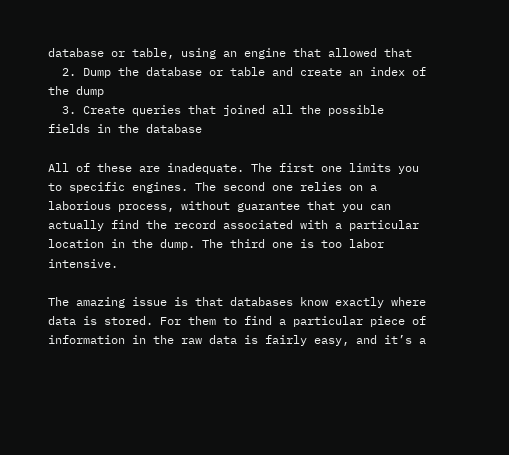database or table, using an engine that allowed that
  2. Dump the database or table and create an index of the dump
  3. Create queries that joined all the possible fields in the database

All of these are inadequate. The first one limits you to specific engines. The second one relies on a laborious process, without guarantee that you can actually find the record associated with a particular location in the dump. The third one is too labor intensive.

The amazing issue is that databases know exactly where data is stored. For them to find a particular piece of information in the raw data is fairly easy, and it’s a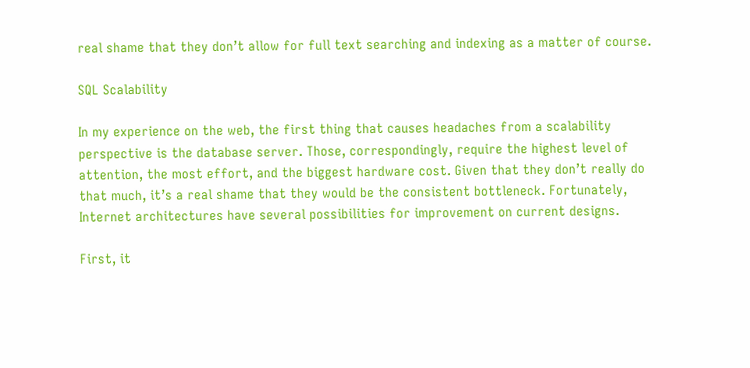real shame that they don’t allow for full text searching and indexing as a matter of course.

SQL Scalability

In my experience on the web, the first thing that causes headaches from a scalability perspective is the database server. Those, correspondingly, require the highest level of attention, the most effort, and the biggest hardware cost. Given that they don’t really do that much, it’s a real shame that they would be the consistent bottleneck. Fortunately, Internet architectures have several possibilities for improvement on current designs.

First, it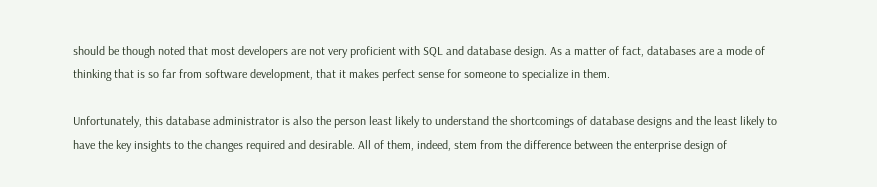should be though noted that most developers are not very proficient with SQL and database design. As a matter of fact, databases are a mode of thinking that is so far from software development, that it makes perfect sense for someone to specialize in them.

Unfortunately, this database administrator is also the person least likely to understand the shortcomings of database designs and the least likely to have the key insights to the changes required and desirable. All of them, indeed, stem from the difference between the enterprise design of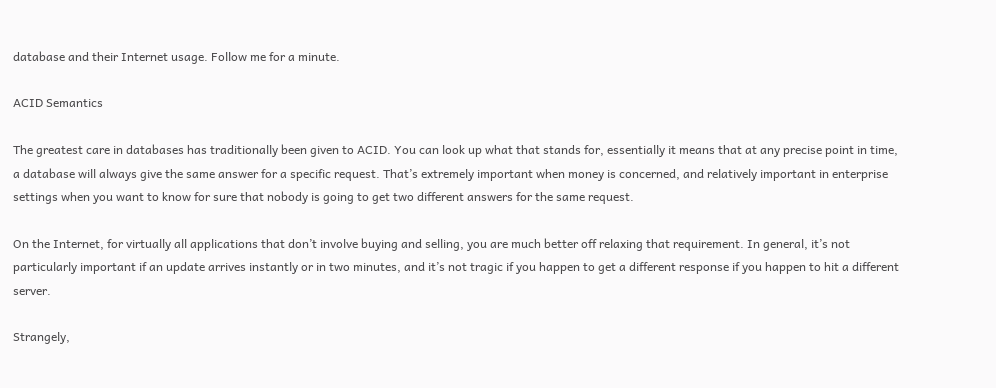database and their Internet usage. Follow me for a minute.

ACID Semantics

The greatest care in databases has traditionally been given to ACID. You can look up what that stands for, essentially it means that at any precise point in time, a database will always give the same answer for a specific request. That’s extremely important when money is concerned, and relatively important in enterprise settings when you want to know for sure that nobody is going to get two different answers for the same request.

On the Internet, for virtually all applications that don’t involve buying and selling, you are much better off relaxing that requirement. In general, it’s not particularly important if an update arrives instantly or in two minutes, and it’s not tragic if you happen to get a different response if you happen to hit a different server.

Strangely,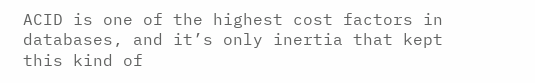ACID is one of the highest cost factors in databases, and it’s only inertia that kept this kind of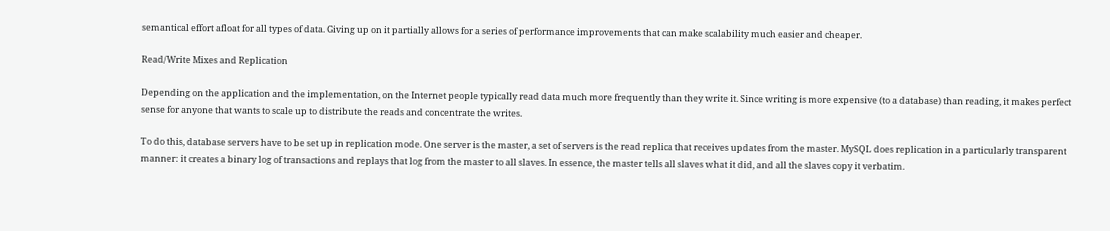semantical effort afloat for all types of data. Giving up on it partially allows for a series of performance improvements that can make scalability much easier and cheaper.

Read/Write Mixes and Replication

Depending on the application and the implementation, on the Internet people typically read data much more frequently than they write it. Since writing is more expensive (to a database) than reading, it makes perfect sense for anyone that wants to scale up to distribute the reads and concentrate the writes.

To do this, database servers have to be set up in replication mode. One server is the master, a set of servers is the read replica that receives updates from the master. MySQL does replication in a particularly transparent manner: it creates a binary log of transactions and replays that log from the master to all slaves. In essence, the master tells all slaves what it did, and all the slaves copy it verbatim.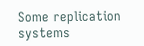Some replication systems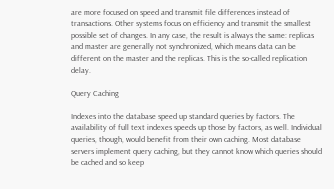are more focused on speed and transmit file differences instead of transactions. Other systems focus on efficiency and transmit the smallest possible set of changes. In any case, the result is always the same: replicas and master are generally not synchronized, which means data can be different on the master and the replicas. This is the so-called replication delay.

Query Caching

Indexes into the database speed up standard queries by factors. The availability of full text indexes speeds up those by factors, as well. Individual queries, though, would benefit from their own caching. Most database servers implement query caching, but they cannot know which queries should be cached and so keep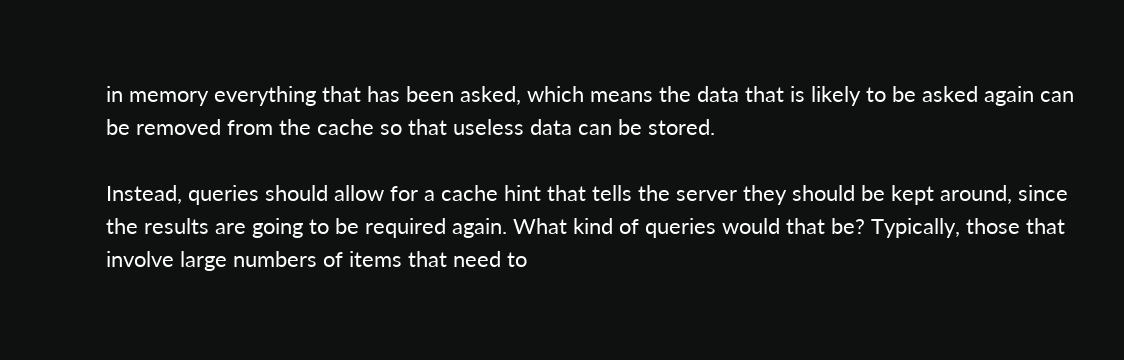in memory everything that has been asked, which means the data that is likely to be asked again can be removed from the cache so that useless data can be stored.

Instead, queries should allow for a cache hint that tells the server they should be kept around, since the results are going to be required again. What kind of queries would that be? Typically, those that involve large numbers of items that need to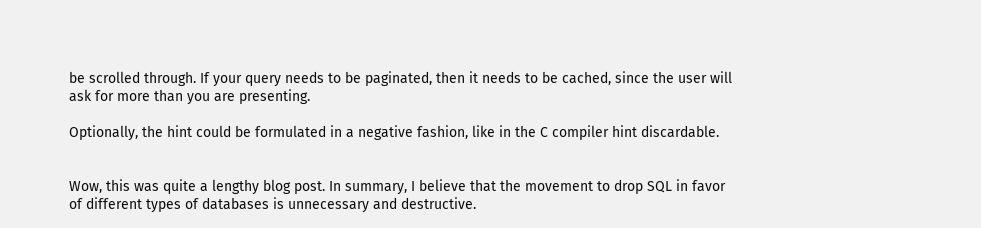be scrolled through. If your query needs to be paginated, then it needs to be cached, since the user will ask for more than you are presenting.

Optionally, the hint could be formulated in a negative fashion, like in the C compiler hint discardable.


Wow, this was quite a lengthy blog post. In summary, I believe that the movement to drop SQL in favor of different types of databases is unnecessary and destructive.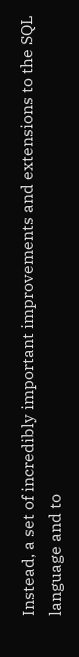Instead, a set of incredibly important improvements and extensions to the SQL language and to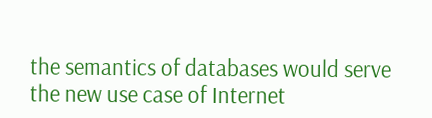the semantics of databases would serve the new use case of Internet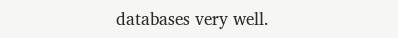databases very well.